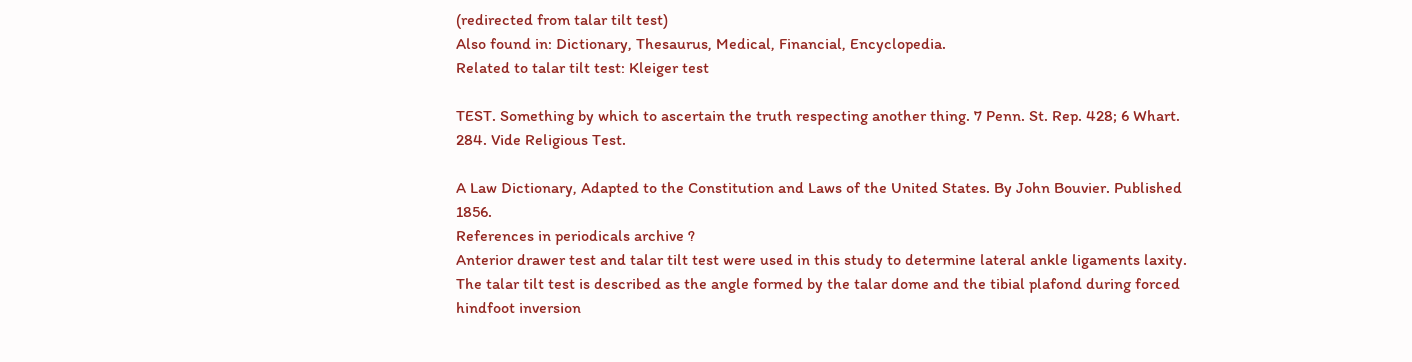(redirected from talar tilt test)
Also found in: Dictionary, Thesaurus, Medical, Financial, Encyclopedia.
Related to talar tilt test: Kleiger test

TEST. Something by which to ascertain the truth respecting another thing. 7 Penn. St. Rep. 428; 6 Whart. 284. Vide Religious Test.

A Law Dictionary, Adapted to the Constitution and Laws of the United States. By John Bouvier. Published 1856.
References in periodicals archive ?
Anterior drawer test and talar tilt test were used in this study to determine lateral ankle ligaments laxity.
The talar tilt test is described as the angle formed by the talar dome and the tibial plafond during forced hindfoot inversion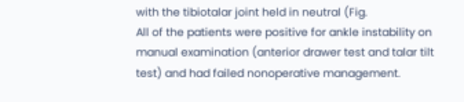with the tibiotalar joint held in neutral (Fig.
All of the patients were positive for ankle instability on manual examination (anterior drawer test and talar tilt test) and had failed nonoperative management.